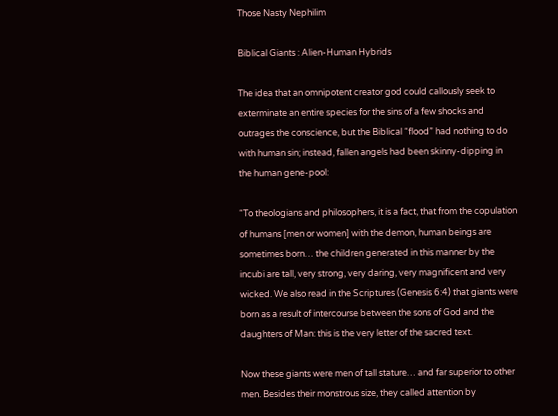Those Nasty Nephilim

Biblical Giants : Alien-Human Hybrids

The idea that an omnipotent creator god could callously seek to exterminate an entire species for the sins of a few shocks and outrages the conscience, but the Biblical “flood” had nothing to do with human sin; instead, fallen angels had been skinny-dipping in the human gene-pool:

“To theologians and philosophers, it is a fact, that from the copulation of humans [men or women] with the demon, human beings are sometimes born… the children generated in this manner by the incubi are tall, very strong, very daring, very magnificent and very wicked. We also read in the Scriptures (Genesis 6:4) that giants were born as a result of intercourse between the sons of God and the daughters of Man: this is the very letter of the sacred text.

Now these giants were men of tall stature… and far superior to other men. Besides their monstrous size, they called attention by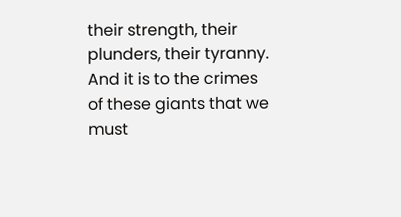their strength, their plunders, their tyranny. And it is to the crimes of these giants that we must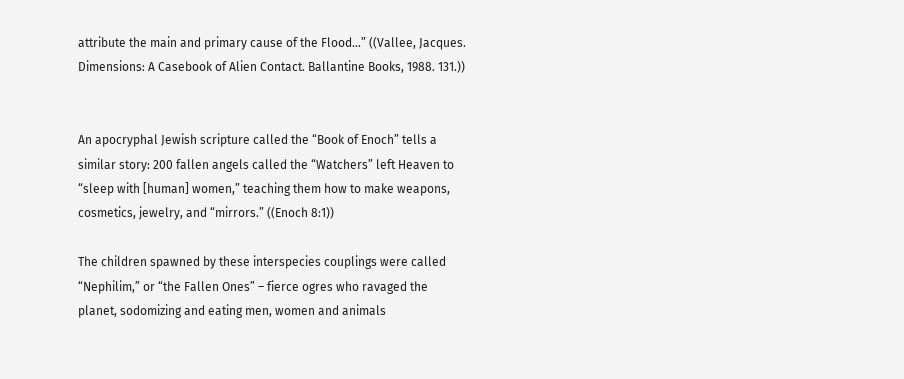attribute the main and primary cause of the Flood…” ((Vallee, Jacques. Dimensions: A Casebook of Alien Contact. Ballantine Books, 1988. 131.))


An apocryphal Jewish scripture called the “Book of Enoch” tells a similar story: 200 fallen angels called the “Watchers” left Heaven to “sleep with [human] women,” teaching them how to make weapons, cosmetics, jewelry, and “mirrors.” ((Enoch 8:1))

The children spawned by these interspecies couplings were called “Nephilim,” or “the Fallen Ones” – fierce ogres who ravaged the planet, sodomizing and eating men, women and animals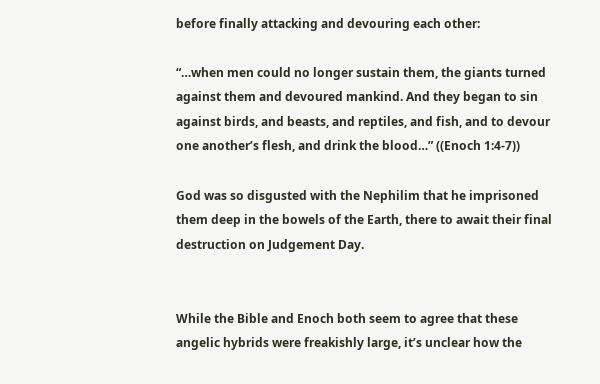before finally attacking and devouring each other:

“…when men could no longer sustain them, the giants turned against them and devoured mankind. And they began to sin against birds, and beasts, and reptiles, and fish, and to devour one another’s flesh, and drink the blood…” ((Enoch 1:4-7))

God was so disgusted with the Nephilim that he imprisoned them deep in the bowels of the Earth, there to await their final destruction on Judgement Day.


While the Bible and Enoch both seem to agree that these angelic hybrids were freakishly large, it’s unclear how the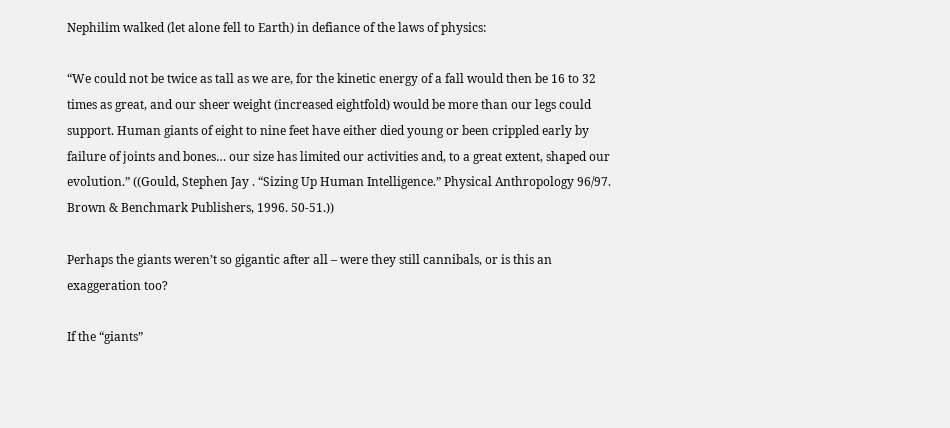Nephilim walked (let alone fell to Earth) in defiance of the laws of physics:

“We could not be twice as tall as we are, for the kinetic energy of a fall would then be 16 to 32 times as great, and our sheer weight (increased eightfold) would be more than our legs could support. Human giants of eight to nine feet have either died young or been crippled early by failure of joints and bones… our size has limited our activities and, to a great extent, shaped our evolution.” ((Gould, Stephen Jay . “Sizing Up Human Intelligence.” Physical Anthropology 96/97. Brown & Benchmark Publishers, 1996. 50-51.))

Perhaps the giants weren’t so gigantic after all – were they still cannibals, or is this an exaggeration too?

If the “giants”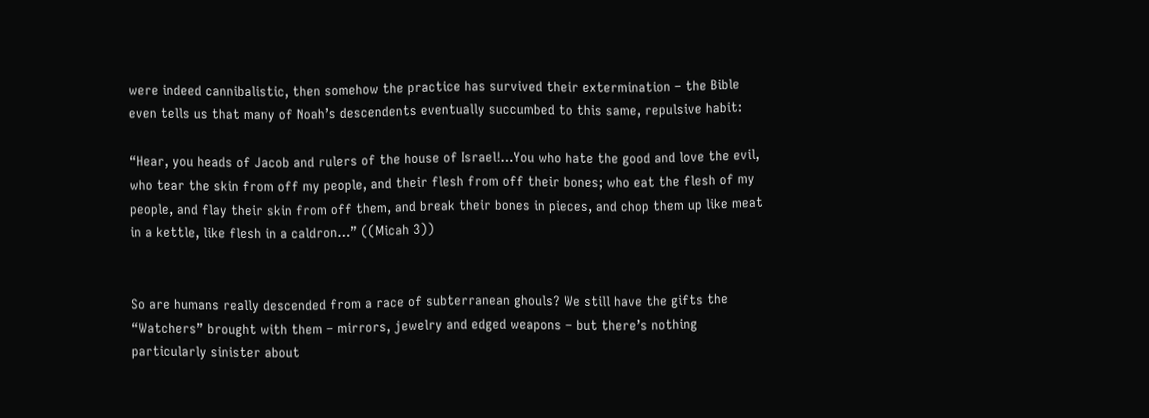were indeed cannibalistic, then somehow the practice has survived their extermination – the Bible even tells us that many of Noah’s descendents eventually succumbed to this same, repulsive habit:

“Hear, you heads of Jacob and rulers of the house of Israel!…You who hate the good and love the evil, who tear the skin from off my people, and their flesh from off their bones; who eat the flesh of my people, and flay their skin from off them, and break their bones in pieces, and chop them up like meat in a kettle, like flesh in a caldron…” ((Micah 3))


So are humans really descended from a race of subterranean ghouls? We still have the gifts the “Watchers” brought with them – mirrors, jewelry and edged weapons – but there’s nothing particularly sinister about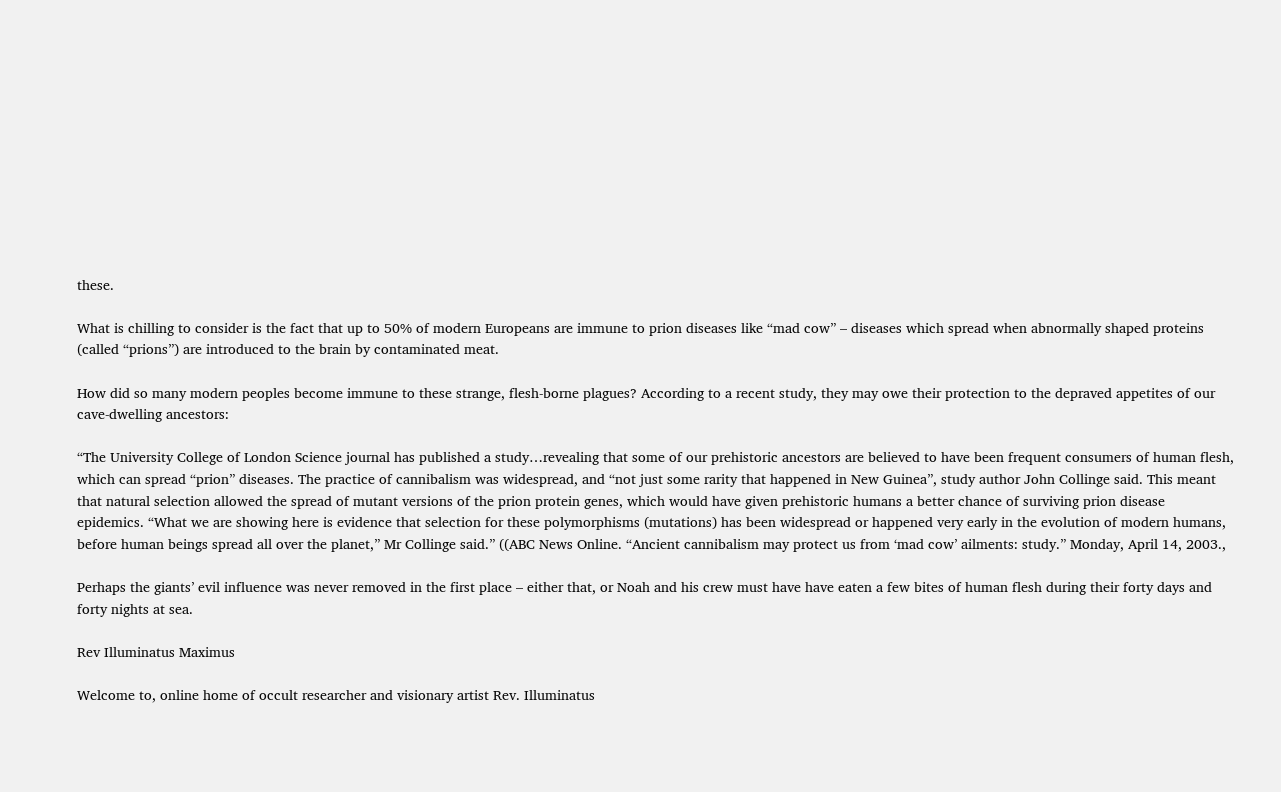these.

What is chilling to consider is the fact that up to 50% of modern Europeans are immune to prion diseases like “mad cow” – diseases which spread when abnormally shaped proteins (called “prions”) are introduced to the brain by contaminated meat.

How did so many modern peoples become immune to these strange, flesh-borne plagues? According to a recent study, they may owe their protection to the depraved appetites of our cave-dwelling ancestors:

“The University College of London Science journal has published a study…revealing that some of our prehistoric ancestors are believed to have been frequent consumers of human flesh, which can spread “prion” diseases. The practice of cannibalism was widespread, and “not just some rarity that happened in New Guinea”, study author John Collinge said. This meant that natural selection allowed the spread of mutant versions of the prion protein genes, which would have given prehistoric humans a better chance of surviving prion disease epidemics. “What we are showing here is evidence that selection for these polymorphisms (mutations) has been widespread or happened very early in the evolution of modern humans, before human beings spread all over the planet,” Mr Collinge said.” ((ABC News Online. “Ancient cannibalism may protect us from ‘mad cow’ ailments: study.” Monday, April 14, 2003.,

Perhaps the giants’ evil influence was never removed in the first place – either that, or Noah and his crew must have have eaten a few bites of human flesh during their forty days and forty nights at sea.

Rev Illuminatus Maximus

Welcome to, online home of occult researcher and visionary artist Rev. Illuminatus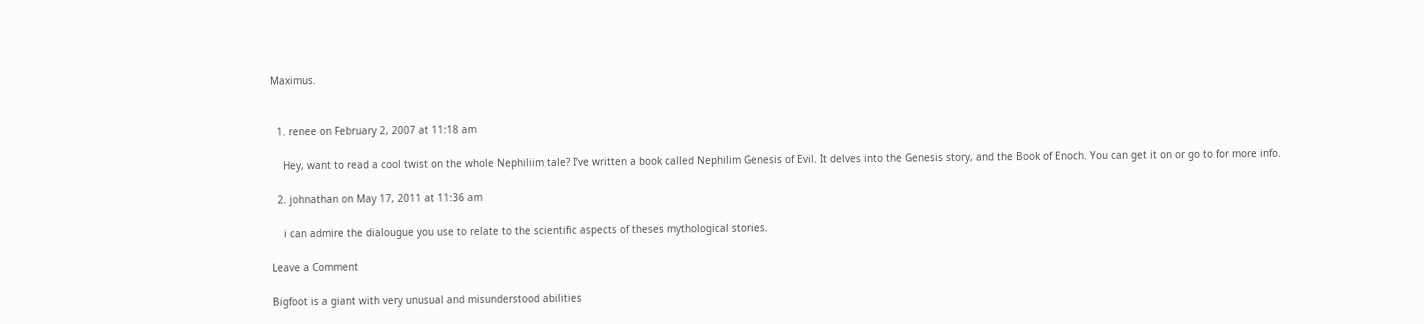Maximus.


  1. renee on February 2, 2007 at 11:18 am

    Hey, want to read a cool twist on the whole Nephiliim tale? I’ve written a book called Nephilim Genesis of Evil. It delves into the Genesis story, and the Book of Enoch. You can get it on or go to for more info.

  2. johnathan on May 17, 2011 at 11:36 am

    i can admire the dialougue you use to relate to the scientific aspects of theses mythological stories.

Leave a Comment

Bigfoot is a giant with very unusual and misunderstood abilities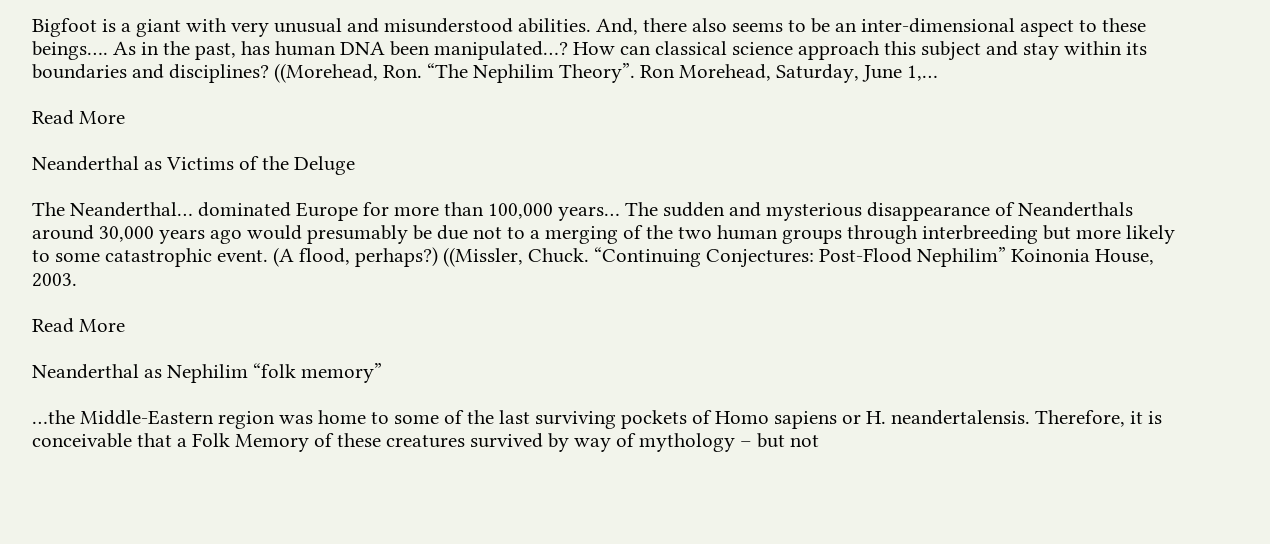Bigfoot is a giant with very unusual and misunderstood abilities. And, there also seems to be an inter-dimensional aspect to these beings…. As in the past, has human DNA been manipulated…? How can classical science approach this subject and stay within its boundaries and disciplines? ((Morehead, Ron. “The Nephilim Theory”. Ron Morehead, Saturday, June 1,…

Read More

Neanderthal as Victims of the Deluge

The Neanderthal… dominated Europe for more than 100,000 years… The sudden and mysterious disappearance of Neanderthals around 30,000 years ago would presumably be due not to a merging of the two human groups through interbreeding but more likely to some catastrophic event. (A flood, perhaps?) ((Missler, Chuck. “Continuing Conjectures: Post-Flood Nephilim” Koinonia House, 2003.

Read More

Neanderthal as Nephilim “folk memory”

…the Middle-Eastern region was home to some of the last surviving pockets of Homo sapiens or H. neandertalensis. Therefore, it is conceivable that a Folk Memory of these creatures survived by way of mythology – but not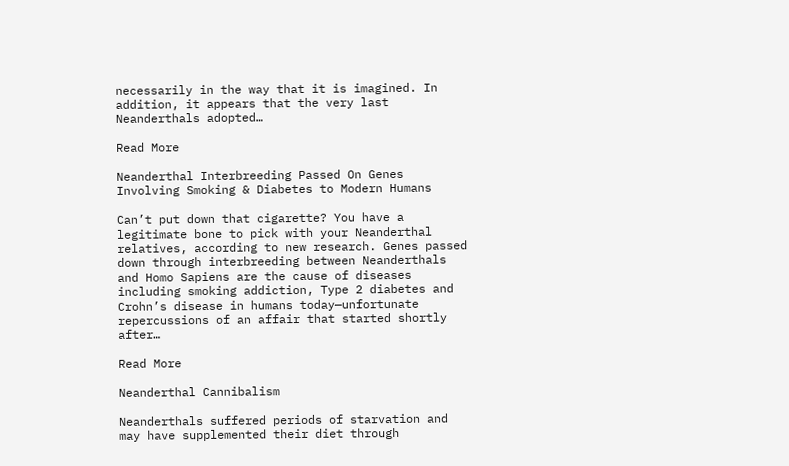necessarily in the way that it is imagined. In addition, it appears that the very last Neanderthals adopted…

Read More

Neanderthal Interbreeding Passed On Genes Involving Smoking & Diabetes to Modern Humans

Can’t put down that cigarette? You have a legitimate bone to pick with your Neanderthal relatives, according to new research. Genes passed down through interbreeding between Neanderthals and Homo Sapiens are the cause of diseases including smoking addiction, Type 2 diabetes and Crohn’s disease in humans today—unfortunate repercussions of an affair that started shortly after…

Read More

Neanderthal Cannibalism

Neanderthals suffered periods of starvation and may have supplemented their diet through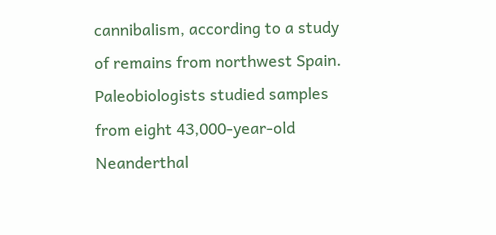cannibalism, according to a study of remains from northwest Spain. Paleobiologists studied samples from eight 43,000-year-old Neanderthal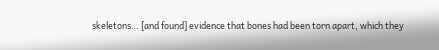skeletons… [and found] evidence that bones had been torn apart, which they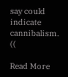say could indicate cannibalism. ((

Read More